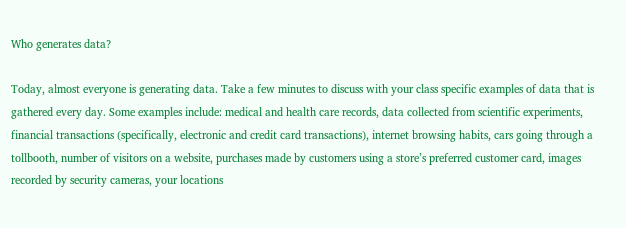Who generates data?

Today, almost everyone is generating data. Take a few minutes to discuss with your class specific examples of data that is gathered every day. Some examples include: medical and health care records, data collected from scientific experiments, financial transactions (specifically, electronic and credit card transactions), internet browsing habits, cars going through a tollbooth, number of visitors on a website, purchases made by customers using a store’s preferred customer card, images recorded by security cameras, your locations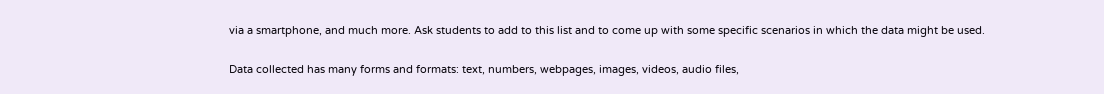via a smartphone, and much more. Ask students to add to this list and to come up with some specific scenarios in which the data might be used.

Data collected has many forms and formats: text, numbers, webpages, images, videos, audio files,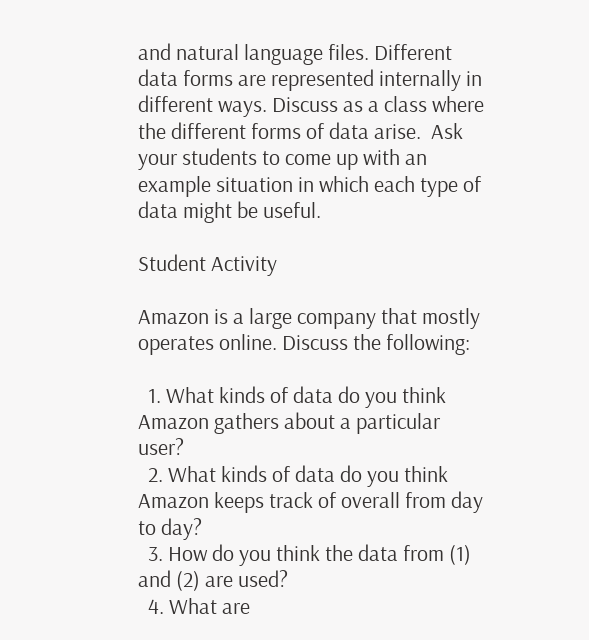and natural language files. Different data forms are represented internally in different ways. Discuss as a class where the different forms of data arise.  Ask your students to come up with an example situation in which each type of data might be useful.

Student Activity

Amazon is a large company that mostly operates online. Discuss the following:

  1. What kinds of data do you think Amazon gathers about a particular user?
  2. What kinds of data do you think Amazon keeps track of overall from day to day?
  3. How do you think the data from (1) and (2) are used?
  4. What are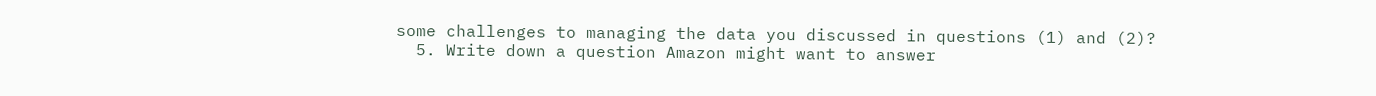some challenges to managing the data you discussed in questions (1) and (2)?
  5. Write down a question Amazon might want to answer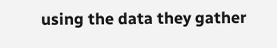using the data they gather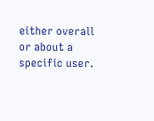either overall or about a specific user.